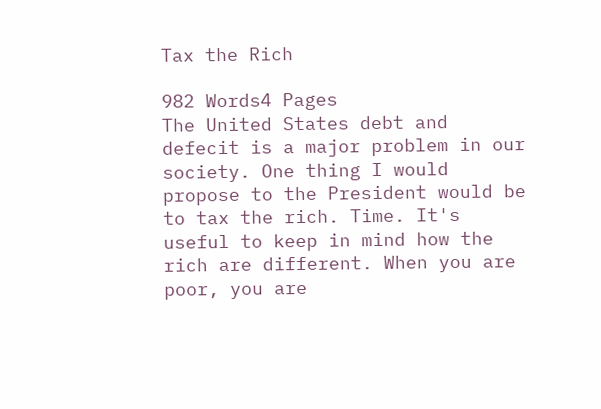Tax the Rich

982 Words4 Pages
The United States debt and defecit is a major problem in our society. One thing I would propose to the President would be to tax the rich. Time. It's useful to keep in mind how the rich are different. When you are poor, you are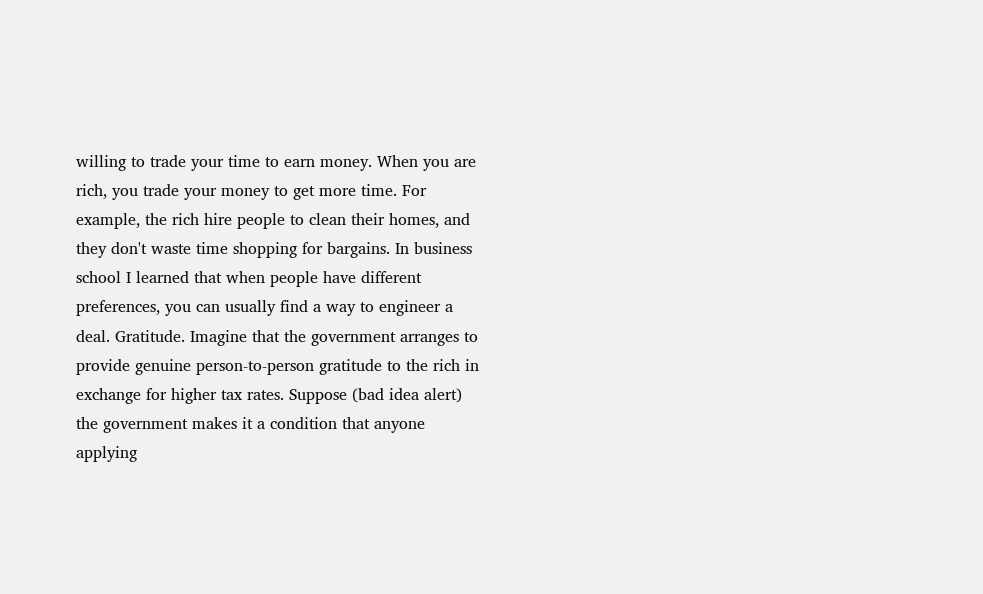willing to trade your time to earn money. When you are rich, you trade your money to get more time. For example, the rich hire people to clean their homes, and they don't waste time shopping for bargains. In business school I learned that when people have different preferences, you can usually find a way to engineer a deal. Gratitude. Imagine that the government arranges to provide genuine person-to-person gratitude to the rich in exchange for higher tax rates. Suppose (bad idea alert) the government makes it a condition that anyone applying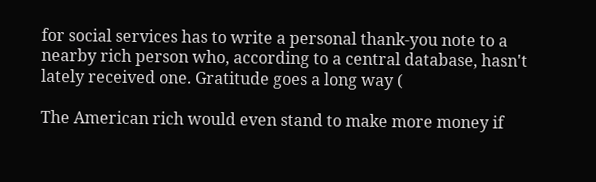for social services has to write a personal thank-you note to a nearby rich person who, according to a central database, hasn't lately received one. Gratitude goes a long way (

The American rich would even stand to make more money if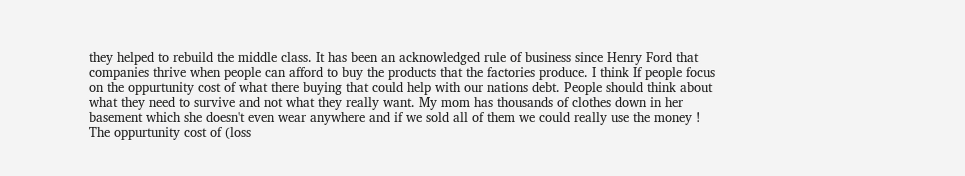they helped to rebuild the middle class. It has been an acknowledged rule of business since Henry Ford that companies thrive when people can afford to buy the products that the factories produce. I think If people focus on the oppurtunity cost of what there buying that could help with our nations debt. People should think about what they need to survive and not what they really want. My mom has thousands of clothes down in her basement which she doesn't even wear anywhere and if we sold all of them we could really use the money ! The oppurtunity cost of (loss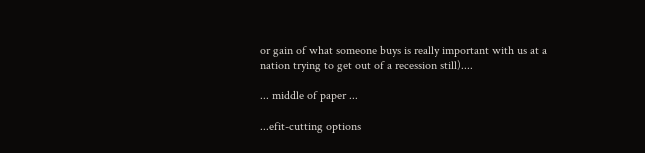or gain of what someone buys is really important with us at a nation trying to get out of a recession still)....

... middle of paper ...

...efit-cutting options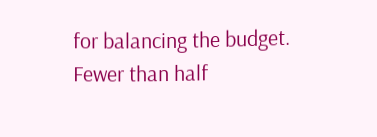for balancing the budget. Fewer than half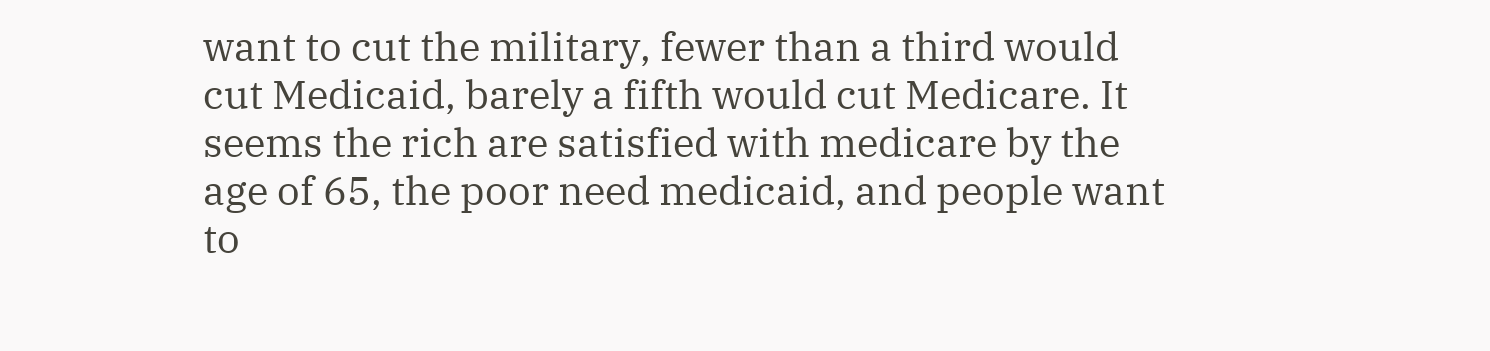want to cut the military, fewer than a third would cut Medicaid, barely a fifth would cut Medicare. It seems the rich are satisfied with medicare by the age of 65, the poor need medicaid, and people want to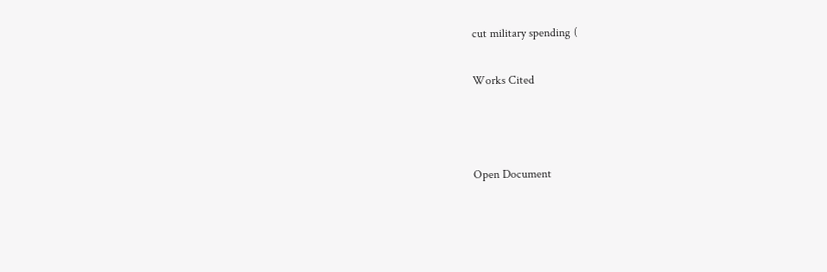cut military spending (

Works Cited



Open Document